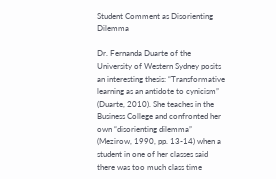Student Comment as Disorienting Dilemma

Dr. Fernanda Duarte of the University of Western Sydney posits an interesting thesis: “Transformative learning as an antidote to cynicism” (Duarte, 2010). She teaches in the Business College and confronted her own “disorienting dilemma” (Mezirow, 1990, pp. 13-14) when a student in one of her classes said there was too much class time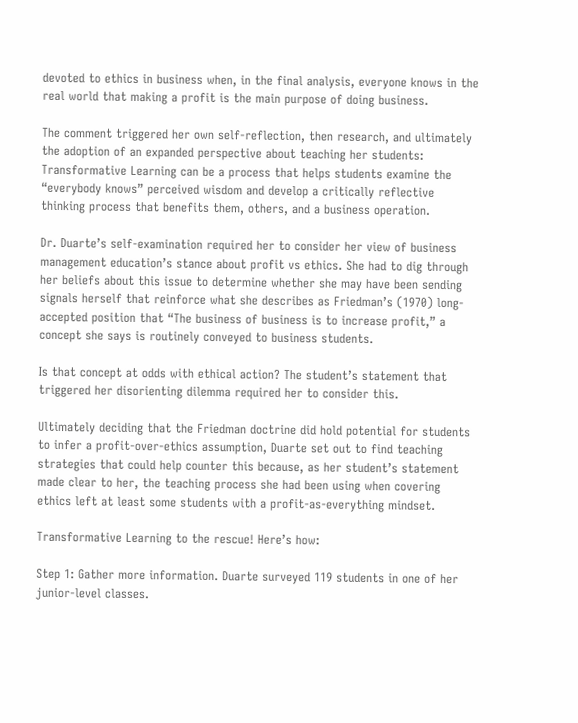devoted to ethics in business when, in the final analysis, everyone knows in the real world that making a profit is the main purpose of doing business.

The comment triggered her own self-reflection, then research, and ultimately the adoption of an expanded perspective about teaching her students: Transformative Learning can be a process that helps students examine the “everybody knows” perceived wisdom and develop a critically reflective thinking process that benefits them, others, and a business operation.

Dr. Duarte’s self-examination required her to consider her view of business management education’s stance about profit vs ethics. She had to dig through her beliefs about this issue to determine whether she may have been sending signals herself that reinforce what she describes as Friedman’s (1970) long-accepted position that “The business of business is to increase profit,” a concept she says is routinely conveyed to business students.

Is that concept at odds with ethical action? The student’s statement that triggered her disorienting dilemma required her to consider this.

Ultimately deciding that the Friedman doctrine did hold potential for students to infer a profit-over-ethics assumption, Duarte set out to find teaching strategies that could help counter this because, as her student’s statement made clear to her, the teaching process she had been using when covering ethics left at least some students with a profit-as-everything mindset.

Transformative Learning to the rescue! Here’s how:

Step 1: Gather more information. Duarte surveyed 119 students in one of her junior-level classes.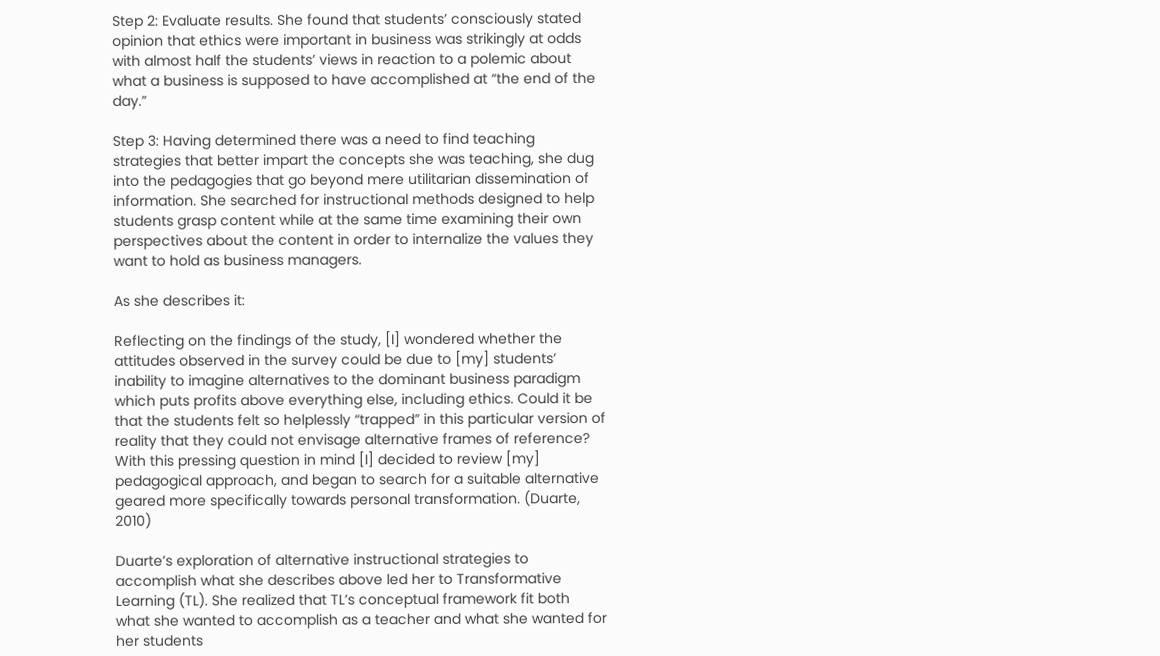Step 2: Evaluate results. She found that students’ consciously stated opinion that ethics were important in business was strikingly at odds with almost half the students’ views in reaction to a polemic about what a business is supposed to have accomplished at “the end of the day.”

Step 3: Having determined there was a need to find teaching strategies that better impart the concepts she was teaching, she dug into the pedagogies that go beyond mere utilitarian dissemination of information. She searched for instructional methods designed to help students grasp content while at the same time examining their own perspectives about the content in order to internalize the values they want to hold as business managers.

As she describes it:

Reflecting on the findings of the study, [I] wondered whether the attitudes observed in the survey could be due to [my] students’ inability to imagine alternatives to the dominant business paradigm which puts profits above everything else, including ethics. Could it be that the students felt so helplessly “trapped” in this particular version of reality that they could not envisage alternative frames of reference? With this pressing question in mind [I] decided to review [my] pedagogical approach, and began to search for a suitable alternative geared more specifically towards personal transformation. (Duarte, 2010)

Duarte’s exploration of alternative instructional strategies to accomplish what she describes above led her to Transformative Learning (TL). She realized that TL’s conceptual framework fit both what she wanted to accomplish as a teacher and what she wanted for her students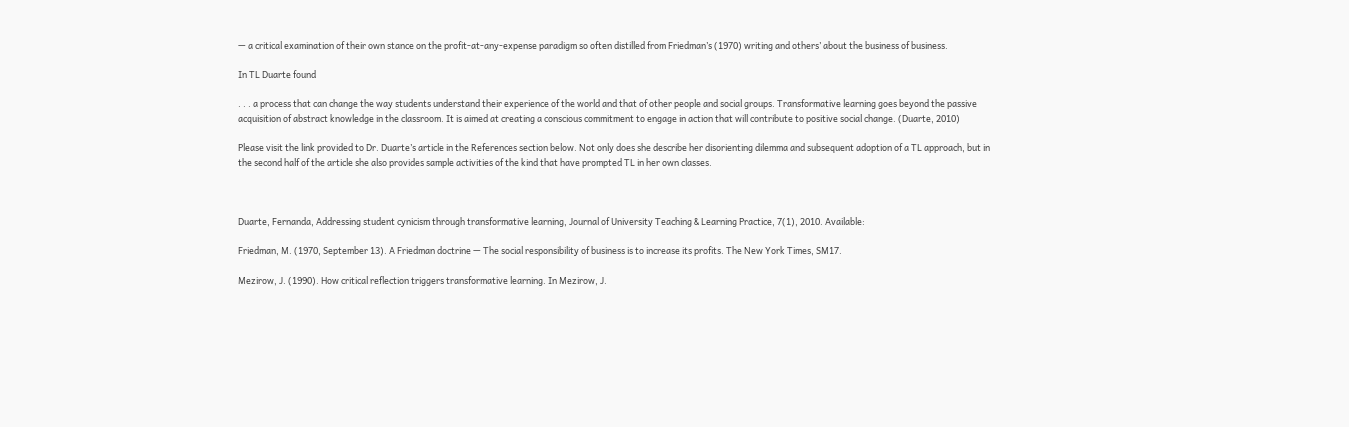— a critical examination of their own stance on the profit-at-any-expense paradigm so often distilled from Friedman’s (1970) writing and others’ about the business of business.

In TL Duarte found

. . . a process that can change the way students understand their experience of the world and that of other people and social groups. Transformative learning goes beyond the passive acquisition of abstract knowledge in the classroom. It is aimed at creating a conscious commitment to engage in action that will contribute to positive social change. (Duarte, 2010)

Please visit the link provided to Dr. Duarte’s article in the References section below. Not only does she describe her disorienting dilemma and subsequent adoption of a TL approach, but in the second half of the article she also provides sample activities of the kind that have prompted TL in her own classes.



Duarte, Fernanda, Addressing student cynicism through transformative learning, Journal of University Teaching & Learning Practice, 7(1), 2010. Available:

Friedman, M. (1970, September 13). A Friedman doctrine — The social responsibility of business is to increase its profits. The New York Times, SM17.

Mezirow, J. (1990). How critical reflection triggers transformative learning. In Mezirow, J.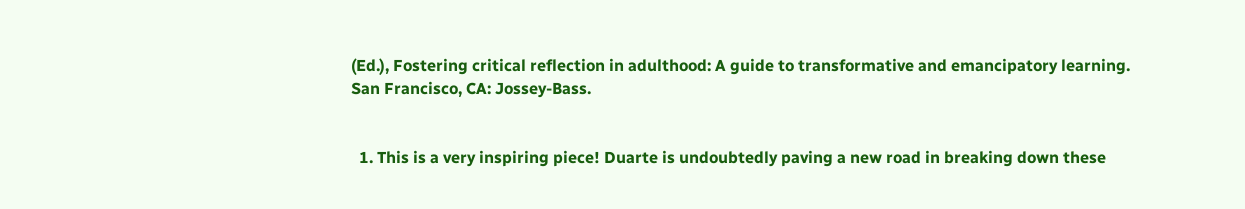(Ed.), Fostering critical reflection in adulthood: A guide to transformative and emancipatory learning. San Francisco, CA: Jossey-Bass.


  1. This is a very inspiring piece! Duarte is undoubtedly paving a new road in breaking down these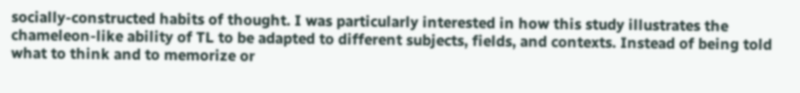socially-constructed habits of thought. I was particularly interested in how this study illustrates the chameleon-like ability of TL to be adapted to different subjects, fields, and contexts. Instead of being told what to think and to memorize or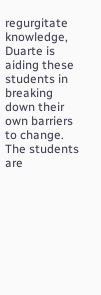regurgitate knowledge, Duarte is aiding these students in breaking down their own barriers to change. The students are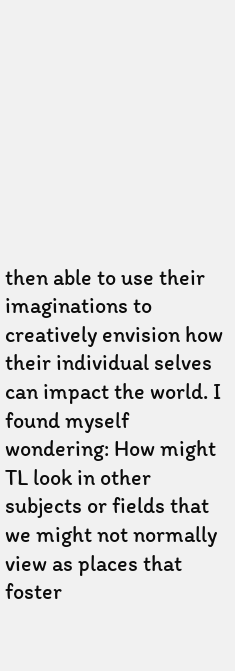then able to use their imaginations to creatively envision how their individual selves can impact the world. I found myself wondering: How might TL look in other subjects or fields that we might not normally view as places that foster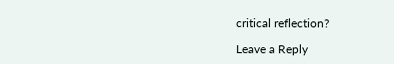critical reflection?

Leave a Reply